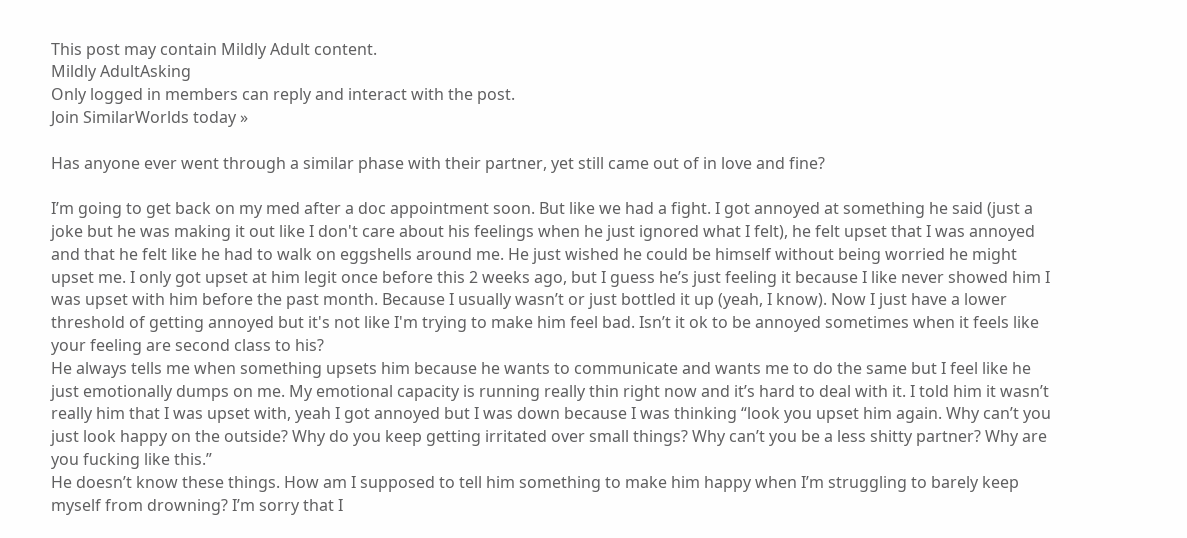This post may contain Mildly Adult content.
Mildly AdultAsking
Only logged in members can reply and interact with the post.
Join SimilarWorlds today »

Has anyone ever went through a similar phase with their partner, yet still came out of in love and fine?

I’m going to get back on my med after a doc appointment soon. But like we had a fight. I got annoyed at something he said (just a joke but he was making it out like I don't care about his feelings when he just ignored what I felt), he felt upset that I was annoyed and that he felt like he had to walk on eggshells around me. He just wished he could be himself without being worried he might upset me. I only got upset at him legit once before this 2 weeks ago, but I guess he’s just feeling it because I like never showed him I was upset with him before the past month. Because I usually wasn’t or just bottled it up (yeah, I know). Now I just have a lower threshold of getting annoyed but it's not like I'm trying to make him feel bad. Isn’t it ok to be annoyed sometimes when it feels like your feeling are second class to his?
He always tells me when something upsets him because he wants to communicate and wants me to do the same but I feel like he just emotionally dumps on me. My emotional capacity is running really thin right now and it’s hard to deal with it. I told him it wasn’t really him that I was upset with, yeah I got annoyed but I was down because I was thinking “look you upset him again. Why can’t you just look happy on the outside? Why do you keep getting irritated over small things? Why can’t you be a less shitty partner? Why are you fucking like this.”
He doesn’t know these things. How am I supposed to tell him something to make him happy when I’m struggling to barely keep myself from drowning? I’m sorry that I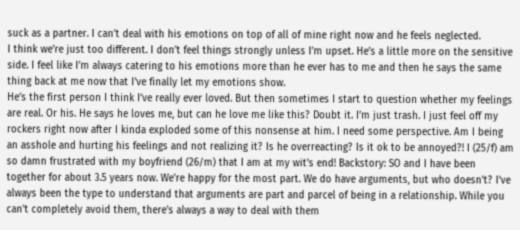suck as a partner. I can’t deal with his emotions on top of all of mine right now and he feels neglected.
I think we’re just too different. I don’t feel things strongly unless I’m upset. He’s a little more on the sensitive side. I feel like I’m always catering to his emotions more than he ever has to me and then he says the same thing back at me now that I've finally let my emotions show.
He’s the first person I think I’ve really ever loved. But then sometimes I start to question whether my feelings are real. Or his. He says he loves me, but can he love me like this? Doubt it. I’m just trash. I just feel off my rockers right now after I kinda exploded some of this nonsense at him. I need some perspective. Am I being an asshole and hurting his feelings and not realizing it? Is he overreacting? Is it ok to be annoyed?! I (25/f) am so damn frustrated with my boyfriend (26/m) that I am at my wit's end! Backstory: SO and I have been together for about 3.5 years now. We're happy for the most part. We do have arguments, but who doesn't? I've always been the type to understand that arguments are part and parcel of being in a relationship. While you can't completely avoid them, there's always a way to deal with them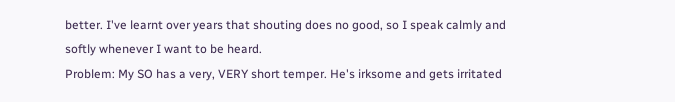better. I've learnt over years that shouting does no good, so I speak calmly and softly whenever I want to be heard.
Problem: My SO has a very, VERY short temper. He's irksome and gets irritated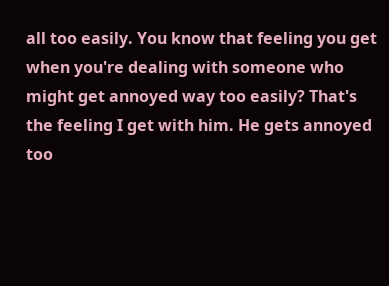all too easily. You know that feeling you get when you're dealing with someone who might get annoyed way too easily? That's the feeling I get with him. He gets annoyed too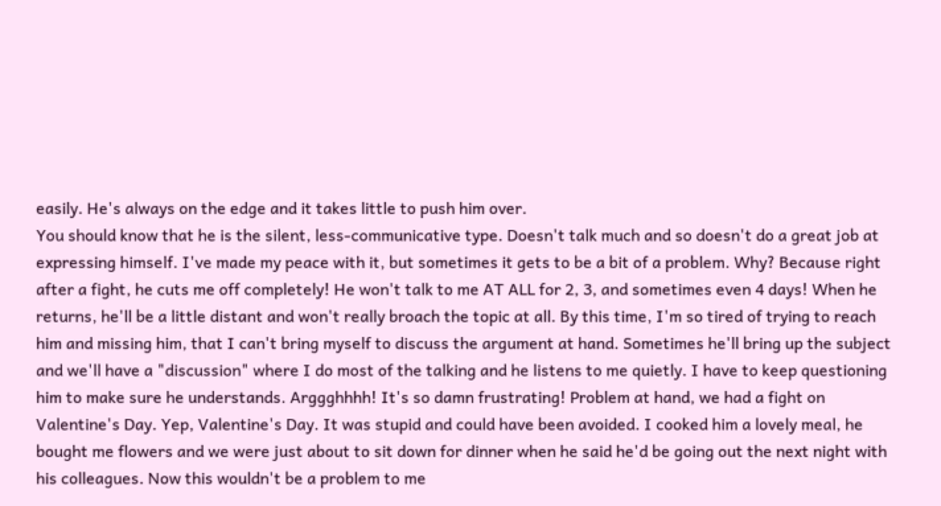easily. He's always on the edge and it takes little to push him over.
You should know that he is the silent, less-communicative type. Doesn't talk much and so doesn't do a great job at expressing himself. I've made my peace with it, but sometimes it gets to be a bit of a problem. Why? Because right after a fight, he cuts me off completely! He won't talk to me AT ALL for 2, 3, and sometimes even 4 days! When he returns, he'll be a little distant and won't really broach the topic at all. By this time, I'm so tired of trying to reach him and missing him, that I can't bring myself to discuss the argument at hand. Sometimes he'll bring up the subject and we'll have a "discussion" where I do most of the talking and he listens to me quietly. I have to keep questioning him to make sure he understands. Arggghhhh! It's so damn frustrating! Problem at hand, we had a fight on Valentine's Day. Yep, Valentine's Day. It was stupid and could have been avoided. I cooked him a lovely meal, he bought me flowers and we were just about to sit down for dinner when he said he'd be going out the next night with his colleagues. Now this wouldn't be a problem to me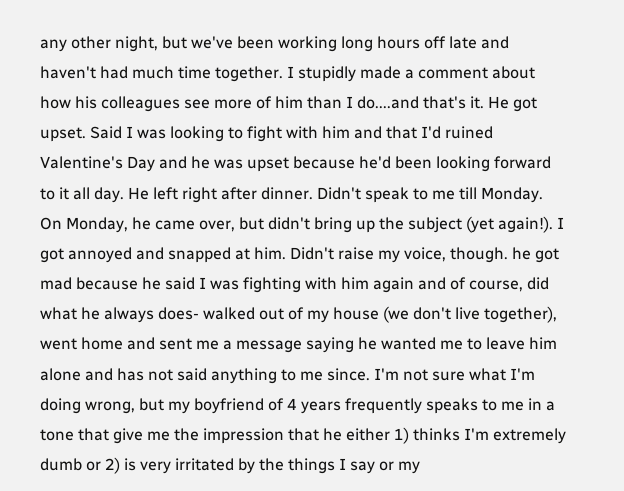any other night, but we've been working long hours off late and haven't had much time together. I stupidly made a comment about how his colleagues see more of him than I do....and that's it. He got upset. Said I was looking to fight with him and that I'd ruined Valentine's Day and he was upset because he'd been looking forward to it all day. He left right after dinner. Didn't speak to me till Monday. On Monday, he came over, but didn't bring up the subject (yet again!). I got annoyed and snapped at him. Didn't raise my voice, though. he got mad because he said I was fighting with him again and of course, did what he always does- walked out of my house (we don't live together), went home and sent me a message saying he wanted me to leave him alone and has not said anything to me since. I'm not sure what I'm doing wrong, but my boyfriend of 4 years frequently speaks to me in a tone that give me the impression that he either 1) thinks I'm extremely dumb or 2) is very irritated by the things I say or my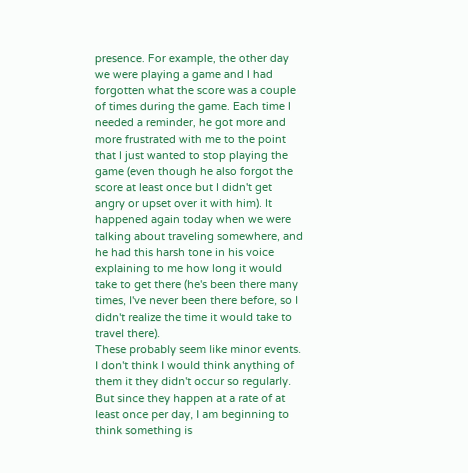presence. For example, the other day we were playing a game and I had forgotten what the score was a couple of times during the game. Each time I needed a reminder, he got more and more frustrated with me to the point that I just wanted to stop playing the game (even though he also forgot the score at least once but I didn't get angry or upset over it with him). It happened again today when we were talking about traveling somewhere, and he had this harsh tone in his voice explaining to me how long it would take to get there (he's been there many times, I've never been there before, so I didn't realize the time it would take to travel there).
These probably seem like minor events. I don't think I would think anything of them it they didn't occur so regularly. But since they happen at a rate of at least once per day, I am beginning to think something is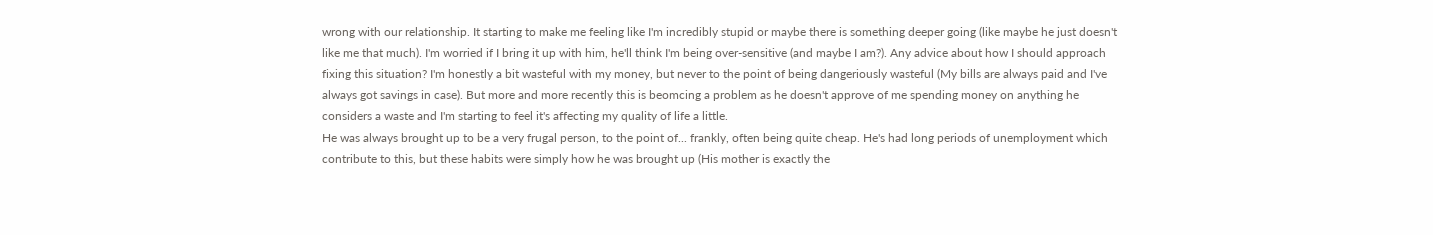wrong with our relationship. It starting to make me feeling like I'm incredibly stupid or maybe there is something deeper going (like maybe he just doesn't like me that much). I'm worried if I bring it up with him, he'll think I'm being over-sensitive (and maybe I am?). Any advice about how I should approach fixing this situation? I'm honestly a bit wasteful with my money, but never to the point of being dangeriously wasteful (My bills are always paid and I've always got savings in case). But more and more recently this is beomcing a problem as he doesn't approve of me spending money on anything he considers a waste and I'm starting to feel it's affecting my quality of life a little.
He was always brought up to be a very frugal person, to the point of... frankly, often being quite cheap. He's had long periods of unemployment which contribute to this, but these habits were simply how he was brought up (His mother is exactly the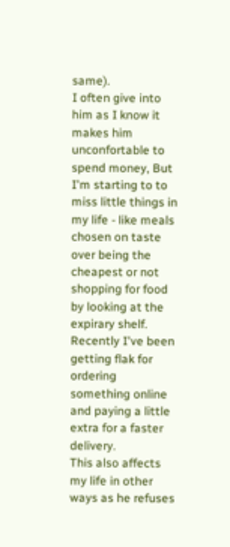same).
I often give into him as I know it makes him unconfortable to spend money, But I'm starting to to miss little things in my life - like meals chosen on taste over being the cheapest or not shopping for food by looking at the expirary shelf. Recently I've been getting flak for ordering something online and paying a little extra for a faster delivery.
This also affects my life in other ways as he refuses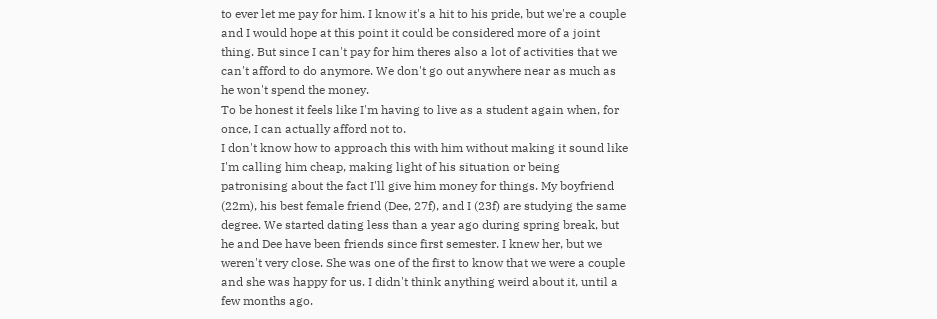to ever let me pay for him. I know it's a hit to his pride, but we're a couple and I would hope at this point it could be considered more of a joint thing. But since I can't pay for him theres also a lot of activities that we can't afford to do anymore. We don't go out anywhere near as much as he won't spend the money.
To be honest it feels like I'm having to live as a student again when, for once, I can actually afford not to.
I don't know how to approach this with him without making it sound like I'm calling him cheap, making light of his situation or being patronising about the fact I'll give him money for things. My boyfriend (22m), his best female friend (Dee, 27f), and I (23f) are studying the same degree. We started dating less than a year ago during spring break, but he and Dee have been friends since first semester. I knew her, but we weren't very close. She was one of the first to know that we were a couple and she was happy for us. I didn't think anything weird about it, until a few months ago.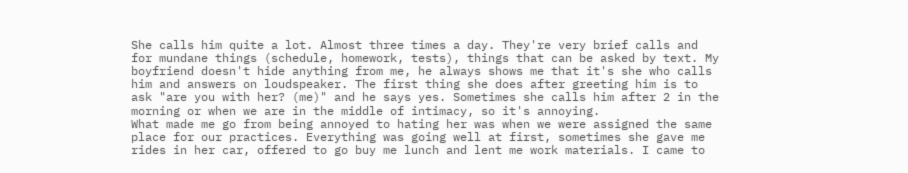She calls him quite a lot. Almost three times a day. They're very brief calls and for mundane things (schedule, homework, tests), things that can be asked by text. My boyfriend doesn't hide anything from me, he always shows me that it's she who calls him and answers on loudspeaker. The first thing she does after greeting him is to ask "are you with her? (me)" and he says yes. Sometimes she calls him after 2 in the morning or when we are in the middle of intimacy, so it's annoying.
What made me go from being annoyed to hating her was when we were assigned the same place for our practices. Everything was going well at first, sometimes she gave me rides in her car, offered to go buy me lunch and lent me work materials. I came to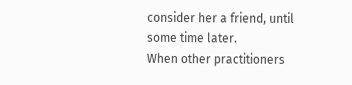consider her a friend, until some time later.
When other practitioners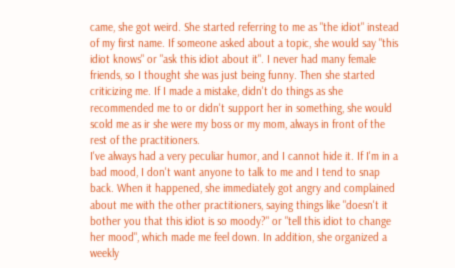came, she got weird. She started referring to me as "the idiot" instead of my first name. If someone asked about a topic, she would say "this idiot knows" or "ask this idiot about it". I never had many female friends, so I thought she was just being funny. Then she started criticizing me. If I made a mistake, didn't do things as she recommended me to or didn't support her in something, she would scold me as ir she were my boss or my mom, always in front of the rest of the practitioners.
I've always had a very peculiar humor, and I cannot hide it. If I'm in a bad mood, I don't want anyone to talk to me and I tend to snap back. When it happened, she immediately got angry and complained about me with the other practitioners, saying things like "doesn't it bother you that this idiot is so moody?" or "tell this idiot to change her mood", which made me feel down. In addition, she organized a weekly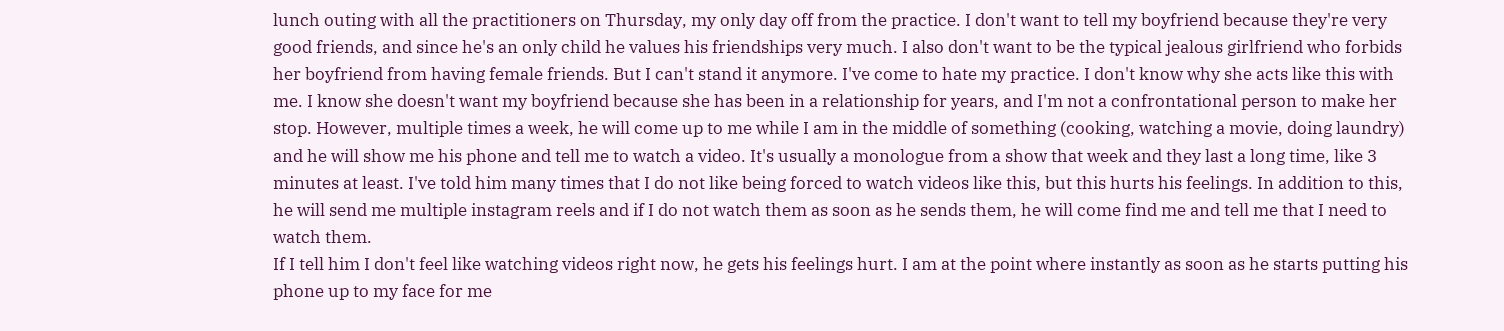lunch outing with all the practitioners on Thursday, my only day off from the practice. I don't want to tell my boyfriend because they're very good friends, and since he's an only child he values his friendships very much. I also don't want to be the typical jealous girlfriend who forbids her boyfriend from having female friends. But I can't stand it anymore. I've come to hate my practice. I don't know why she acts like this with me. I know she doesn't want my boyfriend because she has been in a relationship for years, and I'm not a confrontational person to make her stop. However, multiple times a week, he will come up to me while I am in the middle of something (cooking, watching a movie, doing laundry) and he will show me his phone and tell me to watch a video. It's usually a monologue from a show that week and they last a long time, like 3 minutes at least. I've told him many times that I do not like being forced to watch videos like this, but this hurts his feelings. In addition to this, he will send me multiple instagram reels and if I do not watch them as soon as he sends them, he will come find me and tell me that I need to watch them.
If I tell him I don't feel like watching videos right now, he gets his feelings hurt. I am at the point where instantly as soon as he starts putting his phone up to my face for me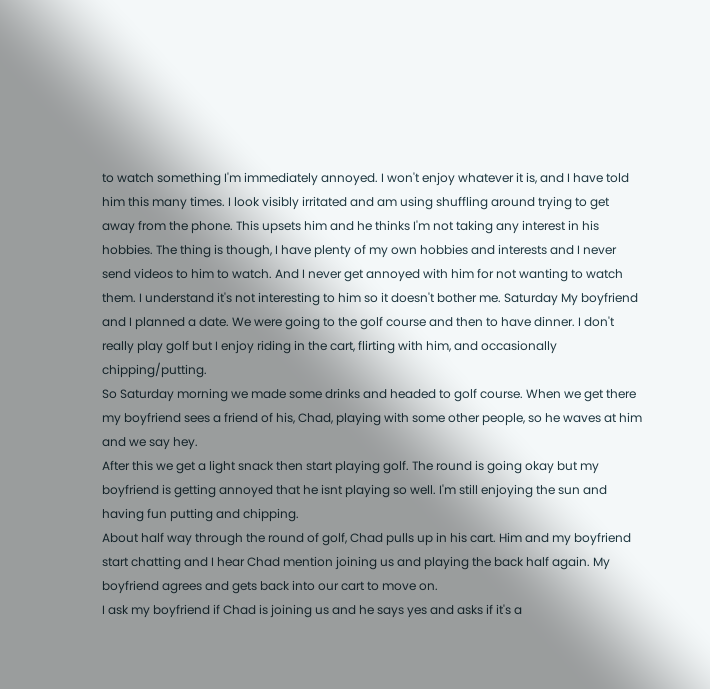to watch something I'm immediately annoyed. I won't enjoy whatever it is, and I have told him this many times. I look visibly irritated and am using shuffling around trying to get away from the phone. This upsets him and he thinks I'm not taking any interest in his hobbies. The thing is though, I have plenty of my own hobbies and interests and I never send videos to him to watch. And I never get annoyed with him for not wanting to watch them. I understand it's not interesting to him so it doesn't bother me. Saturday My boyfriend and I planned a date. We were going to the golf course and then to have dinner. I don't really play golf but I enjoy riding in the cart, flirting with him, and occasionally chipping/putting.
So Saturday morning we made some drinks and headed to golf course. When we get there my boyfriend sees a friend of his, Chad, playing with some other people, so he waves at him and we say hey.
After this we get a light snack then start playing golf. The round is going okay but my boyfriend is getting annoyed that he isnt playing so well. I'm still enjoying the sun and having fun putting and chipping.
About half way through the round of golf, Chad pulls up in his cart. Him and my boyfriend start chatting and I hear Chad mention joining us and playing the back half again. My boyfriend agrees and gets back into our cart to move on.
I ask my boyfriend if Chad is joining us and he says yes and asks if it's a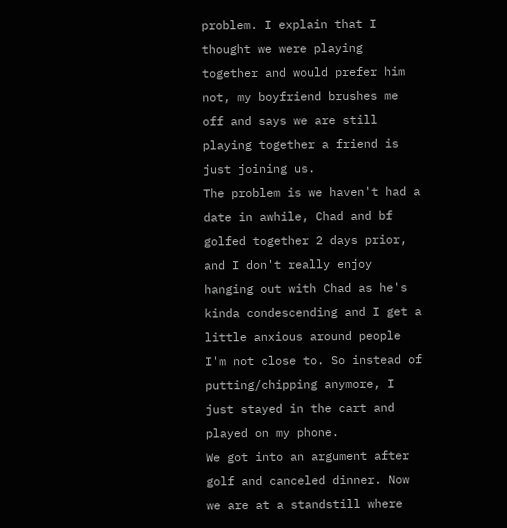problem. I explain that I thought we were playing together and would prefer him not, my boyfriend brushes me off and says we are still playing together a friend is just joining us.
The problem is we haven't had a date in awhile, Chad and bf golfed together 2 days prior, and I don't really enjoy hanging out with Chad as he's kinda condescending and I get a little anxious around people I'm not close to. So instead of putting/chipping anymore, I just stayed in the cart and played on my phone.
We got into an argument after golf and canceled dinner. Now we are at a standstill where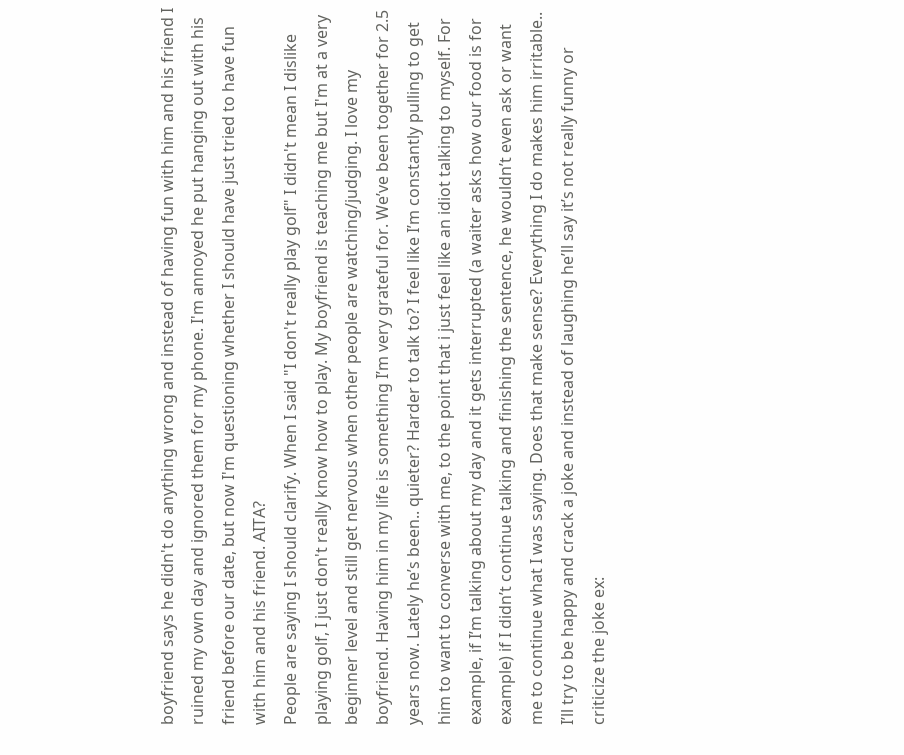boyfriend says he didn't do anything wrong and instead of having fun with him and his friend I ruined my own day and ignored them for my phone. I'm annoyed he put hanging out with his friend before our date, but now I'm questioning whether I should have just tried to have fun with him and his friend. AITA?
People are saying I should clarify. When I said "I don't really play golf" I didn't mean I dislike playing golf, I just don't really know how to play. My boyfriend is teaching me but I'm at a very beginner level and still get nervous when other people are watching/judging. I love my boyfriend. Having him in my life is something I’m very grateful for. We’ve been together for 2.5 years now. Lately he’s been.. quieter? Harder to talk to? I feel like I’m constantly pulling to get him to want to converse with me, to the point that i just feel like an idiot talking to myself. For example, if I’m talking about my day and it gets interrupted (a waiter asks how our food is for example) if I didn’t continue talking and finishing the sentence, he wouldn’t even ask or want me to continue what I was saying. Does that make sense? Everything I do makes him irritable.. I’ll try to be happy and crack a joke and instead of laughing he’ll say it’s not really funny or criticize the joke ex: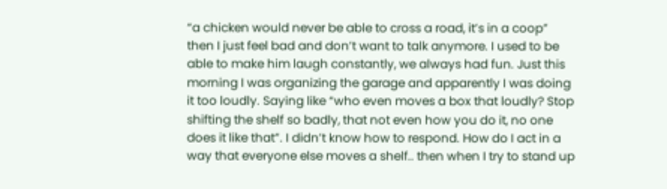“a chicken would never be able to cross a road, it’s in a coop” then I just feel bad and don’t want to talk anymore. I used to be able to make him laugh constantly, we always had fun. Just this morning I was organizing the garage and apparently I was doing it too loudly. Saying like “who even moves a box that loudly? Stop shifting the shelf so badly, that not even how you do it, no one does it like that”. I didn’t know how to respond. How do I act in a way that everyone else moves a shelf.. then when I try to stand up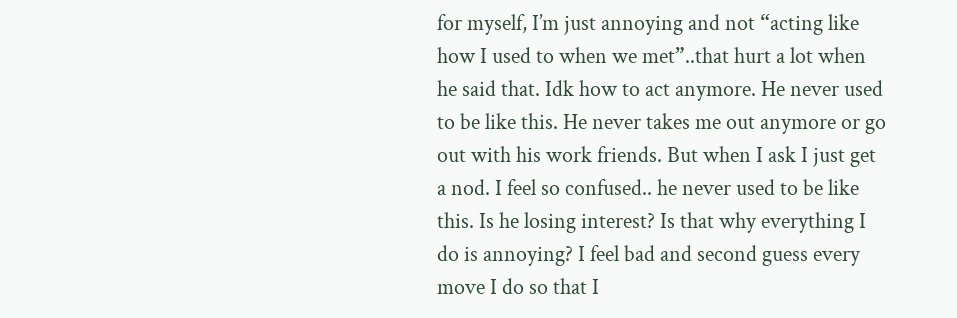for myself, I’m just annoying and not “acting like how I used to when we met”..that hurt a lot when he said that. Idk how to act anymore. He never used to be like this. He never takes me out anymore or go out with his work friends. But when I ask I just get a nod. I feel so confused.. he never used to be like this. Is he losing interest? Is that why everything I do is annoying? I feel bad and second guess every move I do so that I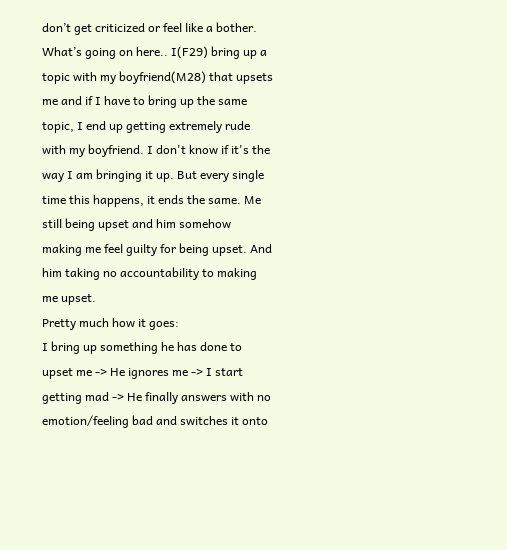don’t get criticized or feel like a bother. What’s going on here.. I(F29) bring up a topic with my boyfriend(M28) that upsets me and if I have to bring up the same topic, I end up getting extremely rude with my boyfriend. I don't know if it's the way I am bringing it up. But every single time this happens, it ends the same. Me still being upset and him somehow making me feel guilty for being upset. And him taking no accountability to making me upset.
Pretty much how it goes:
I bring up something he has done to upset me -> He ignores me -> I start getting mad -> He finally answers with no emotion/feeling bad and switches it onto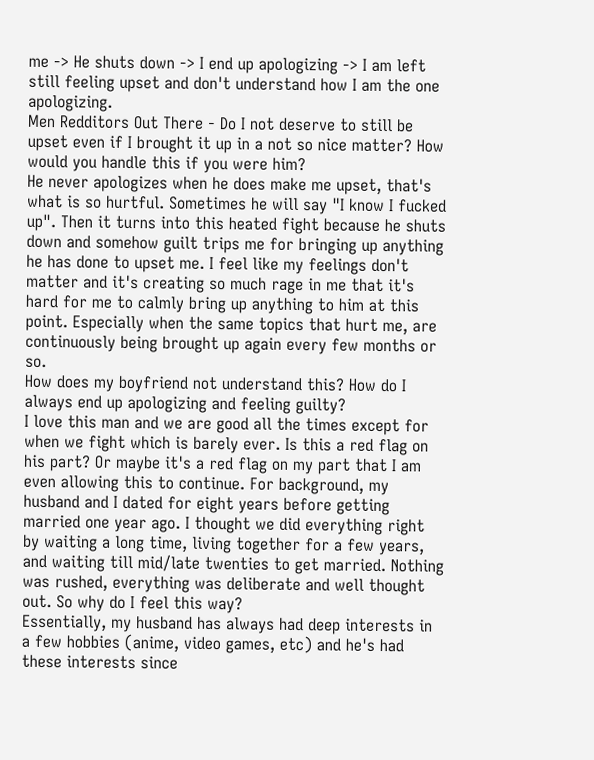me -> He shuts down -> I end up apologizing -> I am left still feeling upset and don't understand how I am the one apologizing.
Men Redditors Out There - Do I not deserve to still be upset even if I brought it up in a not so nice matter? How would you handle this if you were him?
He never apologizes when he does make me upset, that's what is so hurtful. Sometimes he will say "I know I fucked up". Then it turns into this heated fight because he shuts down and somehow guilt trips me for bringing up anything he has done to upset me. I feel like my feelings don't matter and it's creating so much rage in me that it's hard for me to calmly bring up anything to him at this point. Especially when the same topics that hurt me, are continuously being brought up again every few months or so.
How does my boyfriend not understand this? How do I always end up apologizing and feeling guilty?
I love this man and we are good all the times except for when we fight which is barely ever. Is this a red flag on his part? Or maybe it's a red flag on my part that I am even allowing this to continue. For background, my husband and I dated for eight years before getting married one year ago. I thought we did everything right by waiting a long time, living together for a few years, and waiting till mid/late twenties to get married. Nothing was rushed, everything was deliberate and well thought out. So why do I feel this way?
Essentially, my husband has always had deep interests in a few hobbies (anime, video games, etc) and he's had these interests since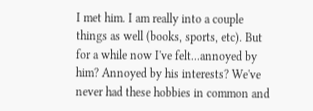I met him. I am really into a couple things as well (books, sports, etc). But for a while now I've felt...annoyed by him? Annoyed by his interests? We've never had these hobbies in common and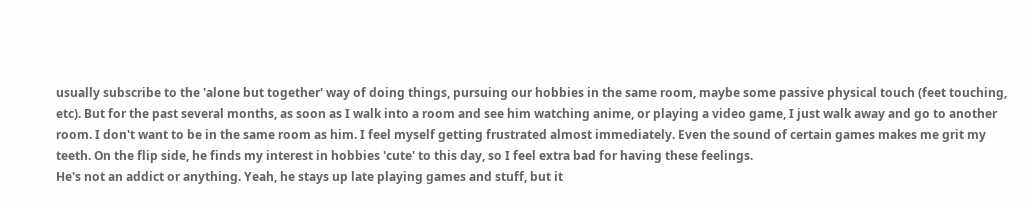usually subscribe to the 'alone but together' way of doing things, pursuing our hobbies in the same room, maybe some passive physical touch (feet touching, etc). But for the past several months, as soon as I walk into a room and see him watching anime, or playing a video game, I just walk away and go to another room. I don't want to be in the same room as him. I feel myself getting frustrated almost immediately. Even the sound of certain games makes me grit my teeth. On the flip side, he finds my interest in hobbies 'cute' to this day, so I feel extra bad for having these feelings.
He's not an addict or anything. Yeah, he stays up late playing games and stuff, but it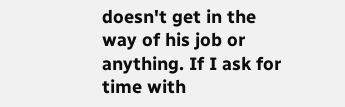doesn't get in the way of his job or anything. If I ask for time with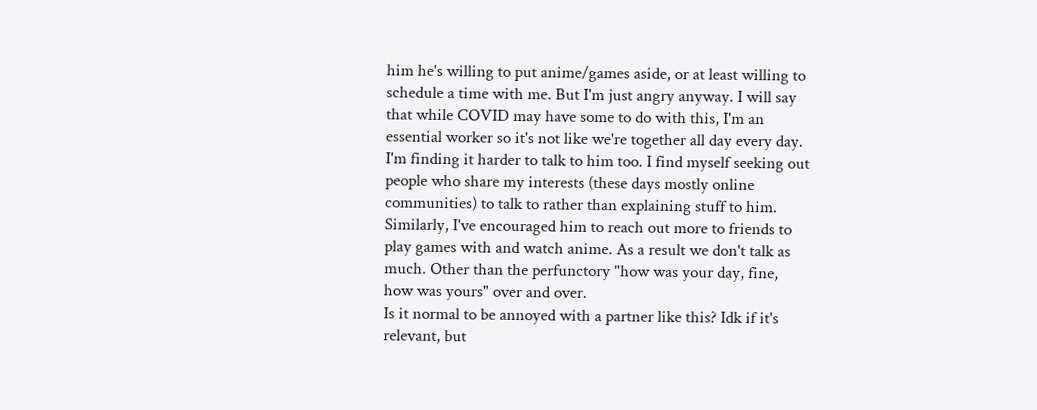him he's willing to put anime/games aside, or at least willing to schedule a time with me. But I'm just angry anyway. I will say that while COVID may have some to do with this, I'm an essential worker so it's not like we're together all day every day.
I'm finding it harder to talk to him too. I find myself seeking out people who share my interests (these days mostly online communities) to talk to rather than explaining stuff to him. Similarly, I've encouraged him to reach out more to friends to play games with and watch anime. As a result we don't talk as much. Other than the perfunctory "how was your day, fine, how was yours" over and over.
Is it normal to be annoyed with a partner like this? Idk if it's relevant, but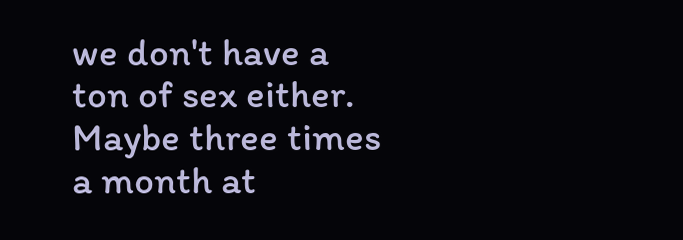we don't have a ton of sex either. Maybe three times a month at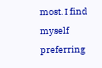most. I find myself preferring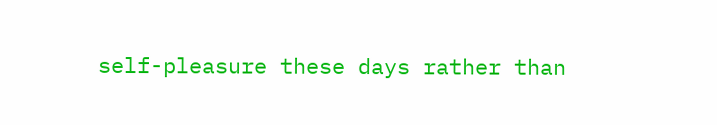self-pleasure these days rather than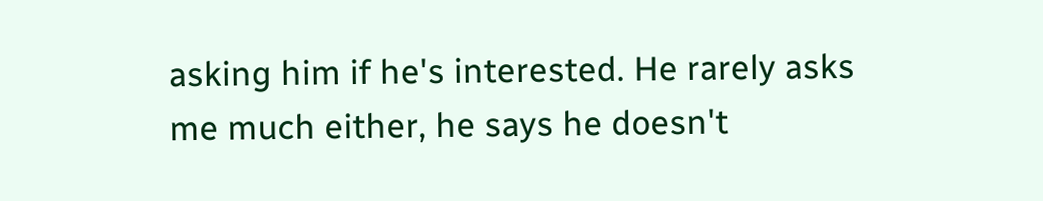asking him if he's interested. He rarely asks me much either, he says he doesn't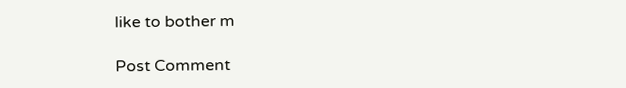like to bother m

Post Comment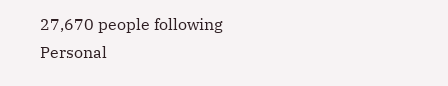27,670 people following
Personal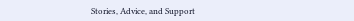Stories, Advice, and Support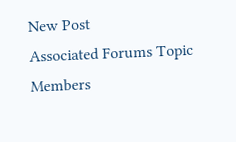New Post
Associated Forums Topic Members